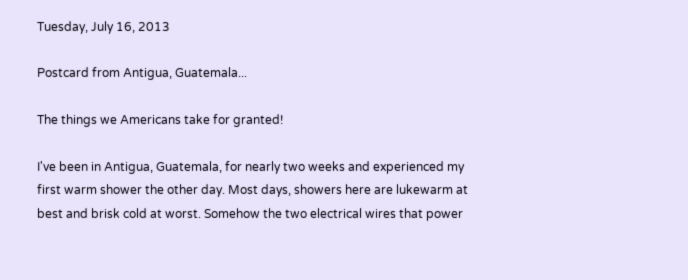Tuesday, July 16, 2013

Postcard from Antigua, Guatemala...

The things we Americans take for granted!

I've been in Antigua, Guatemala, for nearly two weeks and experienced my first warm shower the other day. Most days, showers here are lukewarm at best and brisk cold at worst. Somehow the two electrical wires that power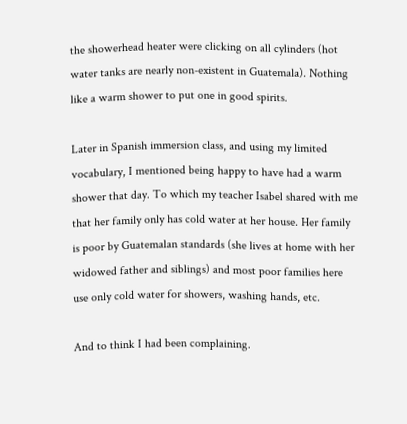the showerhead heater were clicking on all cylinders (hot water tanks are nearly non-existent in Guatemala). Nothing like a warm shower to put one in good spirits.

Later in Spanish immersion class, and using my limited vocabulary, I mentioned being happy to have had a warm shower that day. To which my teacher Isabel shared with me that her family only has cold water at her house. Her family is poor by Guatemalan standards (she lives at home with her widowed father and siblings) and most poor families here use only cold water for showers, washing hands, etc.

And to think I had been complaining.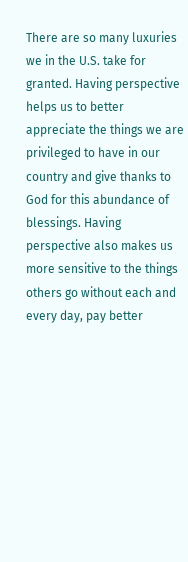There are so many luxuries we in the U.S. take for granted. Having perspective helps us to better appreciate the things we are privileged to have in our country and give thanks to God for this abundance of blessings. Having perspective also makes us more sensitive to the things others go without each and every day, pay better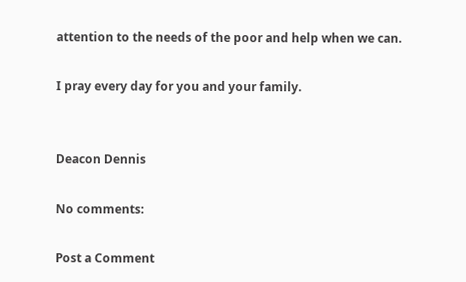attention to the needs of the poor and help when we can.

I pray every day for you and your family.


Deacon Dennis

No comments:

Post a Comment